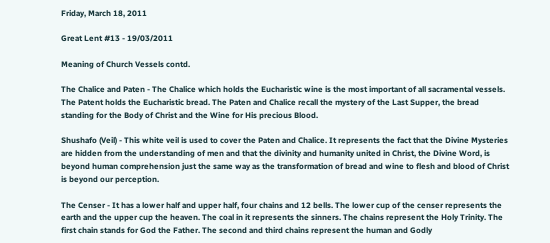Friday, March 18, 2011

Great Lent #13 - 19/03/2011

Meaning of Church Vessels contd.

The Chalice and Paten - The Chalice which holds the Eucharistic wine is the most important of all sacramental vessels. The Patent holds the Eucharistic bread. The Paten and Chalice recall the mystery of the Last Supper, the bread standing for the Body of Christ and the Wine for His precious Blood.

Shushafo (Veil) - This white veil is used to cover the Paten and Chalice. It represents the fact that the Divine Mysteries are hidden from the understanding of men and that the divinity and humanity united in Christ, the Divine Word, is beyond human comprehension just the same way as the transformation of bread and wine to flesh and blood of Christ is beyond our perception.

The Censer - It has a lower half and upper half, four chains and 12 bells. The lower cup of the censer represents the earth and the upper cup the heaven. The coal in it represents the sinners. The chains represent the Holy Trinity. The first chain stands for God the Father. The second and third chains represent the human and Godly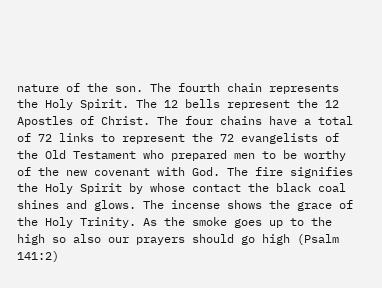nature of the son. The fourth chain represents the Holy Spirit. The 12 bells represent the 12 Apostles of Christ. The four chains have a total of 72 links to represent the 72 evangelists of the Old Testament who prepared men to be worthy of the new covenant with God. The fire signifies the Holy Spirit by whose contact the black coal shines and glows. The incense shows the grace of the Holy Trinity. As the smoke goes up to the high so also our prayers should go high (Psalm 141:2)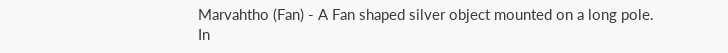Marvahtho (Fan) - A Fan shaped silver object mounted on a long pole. In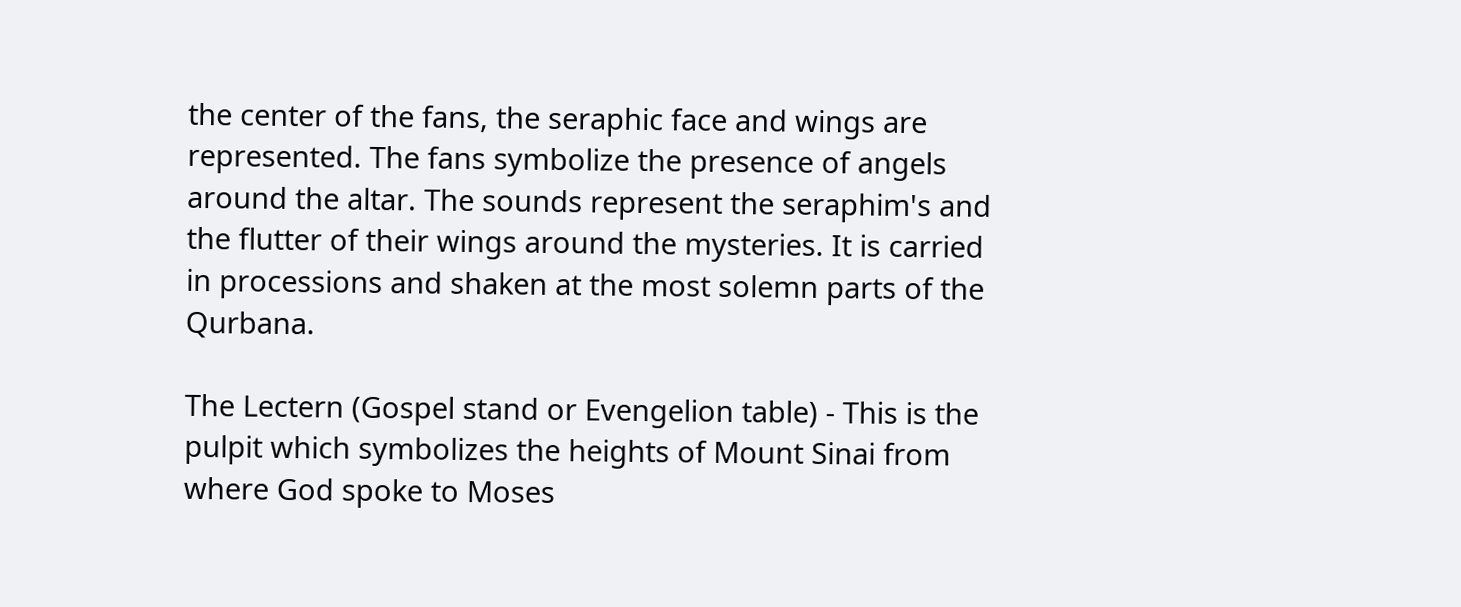the center of the fans, the seraphic face and wings are represented. The fans symbolize the presence of angels around the altar. The sounds represent the seraphim's and the flutter of their wings around the mysteries. It is carried in processions and shaken at the most solemn parts of the Qurbana.

The Lectern (Gospel stand or Evengelion table) - This is the pulpit which symbolizes the heights of Mount Sinai from where God spoke to Moses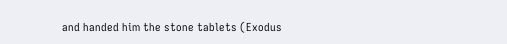and handed him the stone tablets (Exodus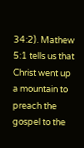34:2). Mathew 5:1 tells us that Christ went up a mountain to preach the gospel to the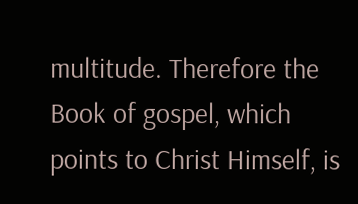multitude. Therefore the Book of gospel, which points to Christ Himself, is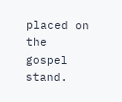placed on the gospel stand.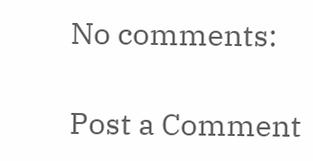No comments:

Post a Comment